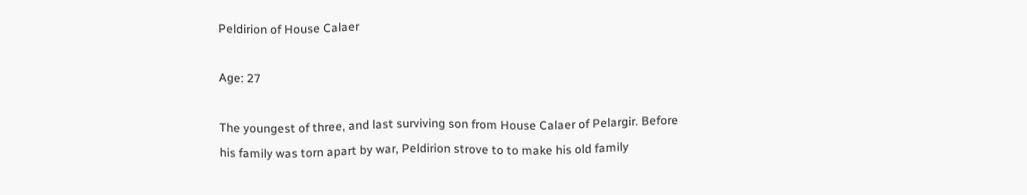Peldirion of House Calaer

Age: 27

The youngest of three, and last surviving son from House Calaer of Pelargir. Before his family was torn apart by war, Peldirion strove to to make his old family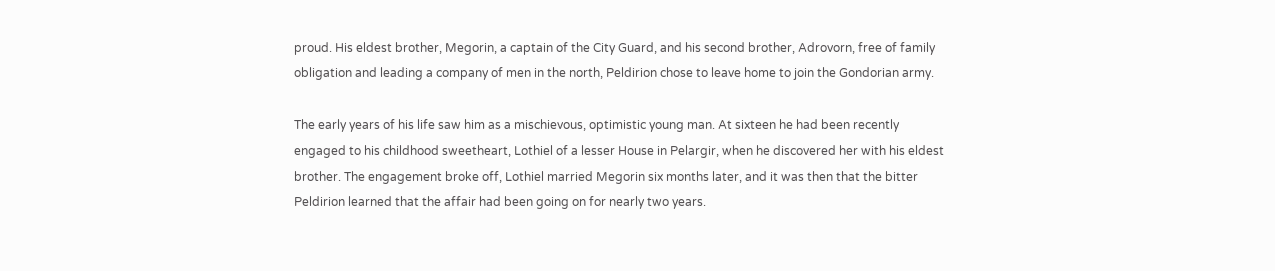proud. His eldest brother, Megorin, a captain of the City Guard, and his second brother, Adrovorn, free of family obligation and leading a company of men in the north, Peldirion chose to leave home to join the Gondorian army.

The early years of his life saw him as a mischievous, optimistic young man. At sixteen he had been recently engaged to his childhood sweetheart, Lothiel of a lesser House in Pelargir, when he discovered her with his eldest brother. The engagement broke off, Lothiel married Megorin six months later, and it was then that the bitter Peldirion learned that the affair had been going on for nearly two years.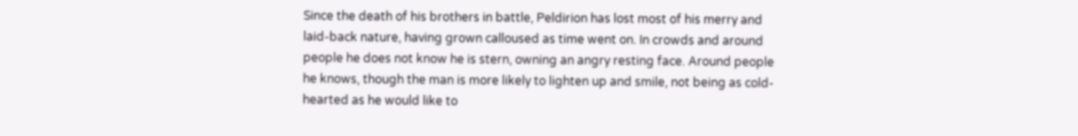Since the death of his brothers in battle, Peldirion has lost most of his merry and laid-back nature, having grown calloused as time went on. In crowds and around people he does not know he is stern, owning an angry resting face. Around people he knows, though the man is more likely to lighten up and smile, not being as cold-hearted as he would like to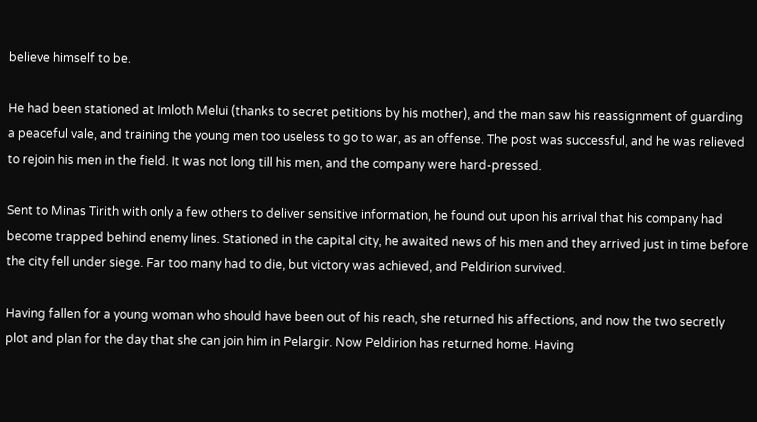believe himself to be.

He had been stationed at Imloth Melui (thanks to secret petitions by his mother), and the man saw his reassignment of guarding a peaceful vale, and training the young men too useless to go to war, as an offense. The post was successful, and he was relieved to rejoin his men in the field. It was not long till his men, and the company were hard-pressed.

Sent to Minas Tirith with only a few others to deliver sensitive information, he found out upon his arrival that his company had become trapped behind enemy lines. Stationed in the capital city, he awaited news of his men and they arrived just in time before the city fell under siege. Far too many had to die, but victory was achieved, and Peldirion survived.

Having fallen for a young woman who should have been out of his reach, she returned his affections, and now the two secretly plot and plan for the day that she can join him in Pelargir. Now Peldirion has returned home. Having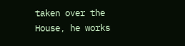taken over the House, he works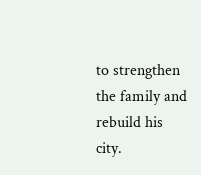to strengthen the family and rebuild his city.